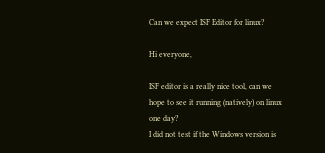Can we expect ISF Editor for linux?

Hi everyone,

ISF editor is a really nice tool, can we hope to see it running (natively) on linux one day?
I did not test if the Windows version is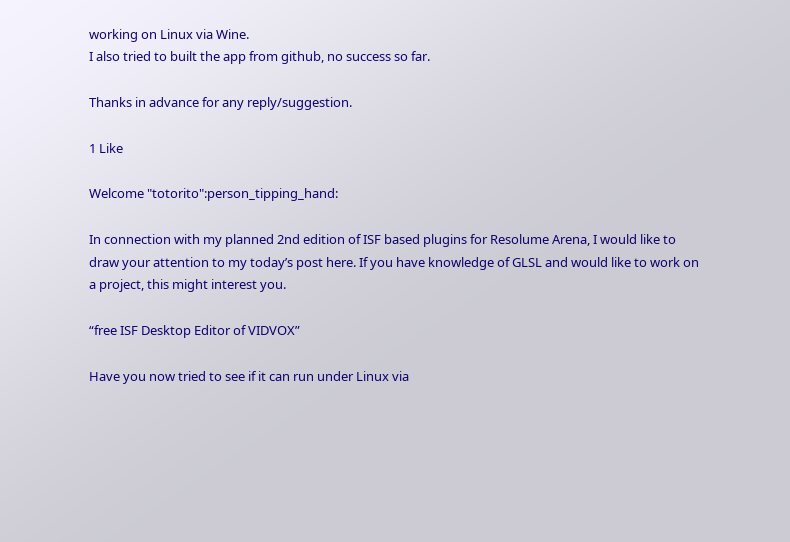working on Linux via Wine.
I also tried to built the app from github, no success so far.

Thanks in advance for any reply/suggestion.

1 Like

Welcome "totorito":person_tipping_hand:

In connection with my planned 2nd edition of ISF based plugins for Resolume Arena, I would like to draw your attention to my today’s post here. If you have knowledge of GLSL and would like to work on a project, this might interest you.

“free ISF Desktop Editor of VIDVOX”

Have you now tried to see if it can run under Linux via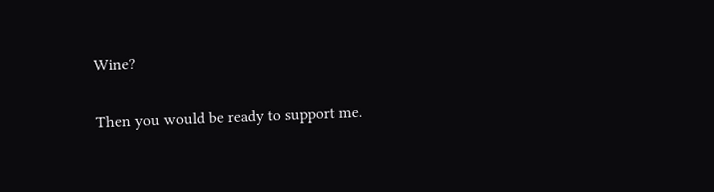Wine?

Then you would be ready to support me.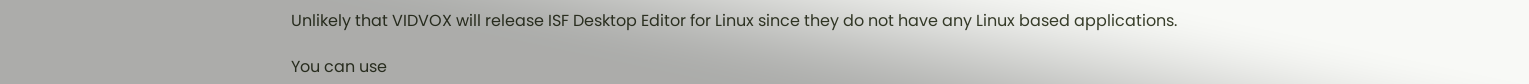Unlikely that VIDVOX will release ISF Desktop Editor for Linux since they do not have any Linux based applications.

You can use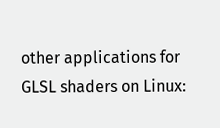other applications for GLSL shaders on Linux: